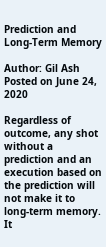Prediction and Long-Term Memory

Author: Gil Ash
Posted on June 24, 2020

Regardless of outcome, any shot without a prediction and an execution based on the prediction will not make it to long-term memory. It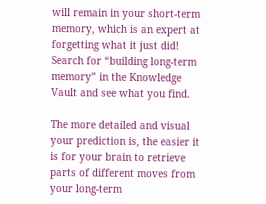will remain in your short-term memory, which is an expert at forgetting what it just did! Search for “building long-term memory” in the Knowledge Vault and see what you find.

The more detailed and visual your prediction is, the easier it is for your brain to retrieve parts of different moves from your long-term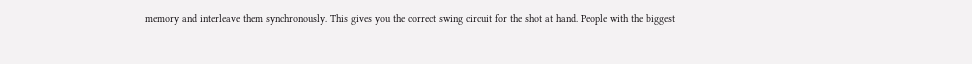memory and interleave them synchronously. This gives you the correct swing circuit for the shot at hand. People with the biggest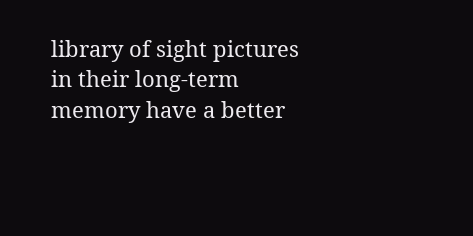library of sight pictures in their long-term memory have a better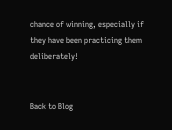chance of winning, especially if they have been practicing them deliberately!


Back to Blog